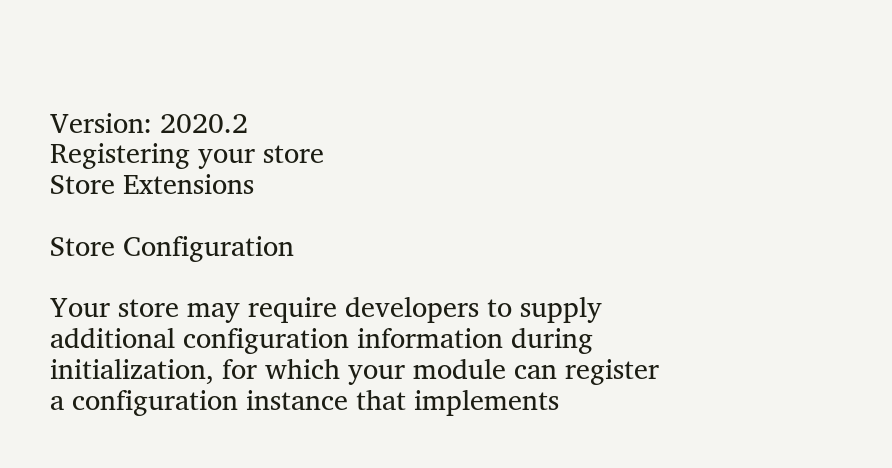Version: 2020.2
Registering your store
Store Extensions

Store Configuration

Your store may require developers to supply additional configuration information during initialization, for which your module can register a configuration instance that implements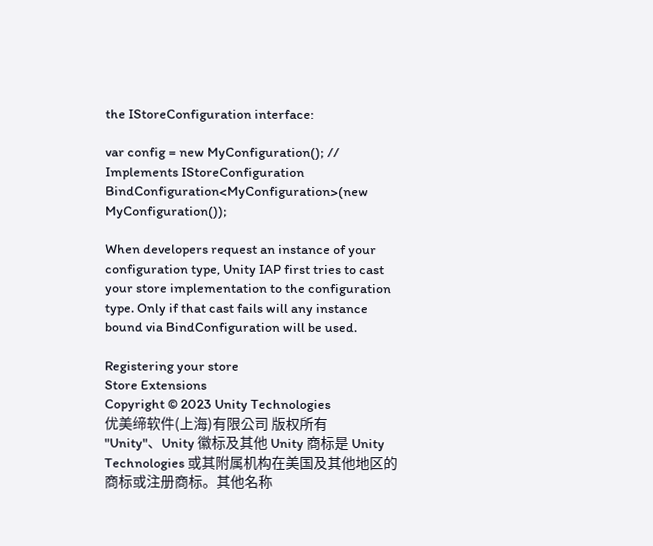the IStoreConfiguration interface:

var config = new MyConfiguration(); // Implements IStoreConfiguration
BindConfiguration<MyConfiguration>(new MyConfiguration());

When developers request an instance of your configuration type, Unity IAP first tries to cast your store implementation to the configuration type. Only if that cast fails will any instance bound via BindConfiguration will be used.

Registering your store
Store Extensions
Copyright © 2023 Unity Technologies
优美缔软件(上海)有限公司 版权所有
"Unity"、Unity 徽标及其他 Unity 商标是 Unity Technologies 或其附属机构在美国及其他地区的商标或注册商标。其他名称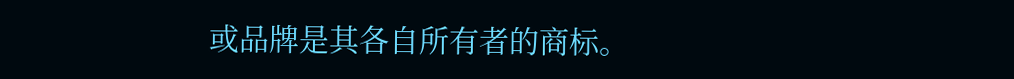或品牌是其各自所有者的商标。